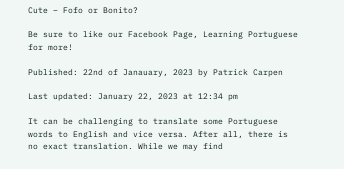Cute – Fofo or Bonito?

Be sure to like our Facebook Page, Learning Portuguese for more!

Published: 22nd of Janauary, 2023 by Patrick Carpen

Last updated: January 22, 2023 at 12:34 pm

It can be challenging to translate some Portuguese words to English and vice versa. After all, there is no exact translation. While we may find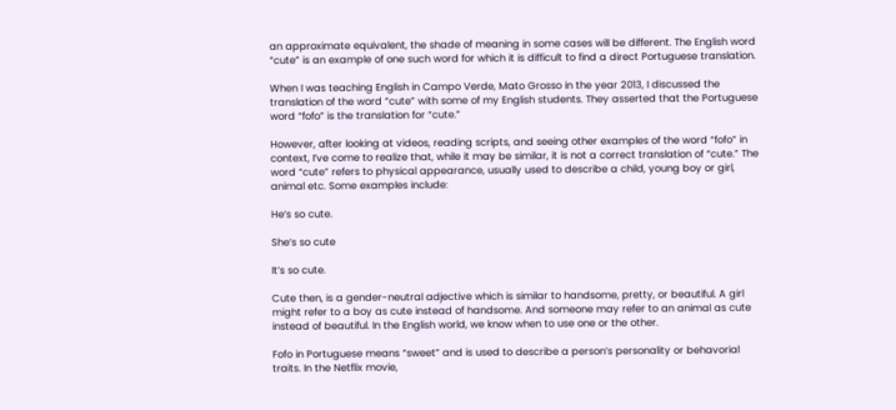an approximate equivalent, the shade of meaning in some cases will be different. The English word “cute” is an example of one such word for which it is difficult to find a direct Portuguese translation.

When I was teaching English in Campo Verde, Mato Grosso in the year 2013, I discussed the translation of the word “cute” with some of my English students. They asserted that the Portuguese word “fofo” is the translation for “cute.”

However, after looking at videos, reading scripts, and seeing other examples of the word “fofo” in context, I’ve come to realize that, while it may be similar, it is not a correct translation of “cute.” The word “cute” refers to physical appearance, usually used to describe a child, young boy or girl, animal etc. Some examples include:

He’s so cute.

She’s so cute

It’s so cute.

Cute then, is a gender-neutral adjective which is similar to handsome, pretty, or beautiful. A girl might refer to a boy as cute instead of handsome. And someone may refer to an animal as cute instead of beautiful. In the English world, we know when to use one or the other.

Fofo in Portuguese means “sweet” and is used to describe a person’s personality or behavorial traits. In the Netflix movie,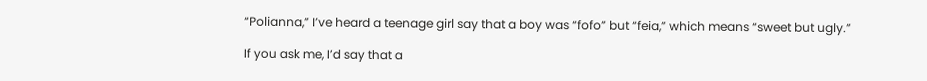“Polianna,” I’ve heard a teenage girl say that a boy was “fofo” but “feia,” which means “sweet but ugly.”

If you ask me, I’d say that a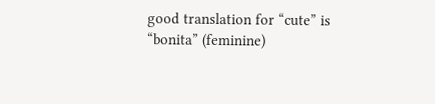good translation for “cute” is “bonita” (feminine)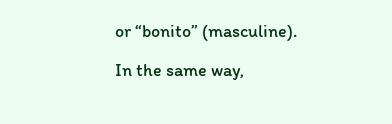or “bonito” (masculine).

In the same way,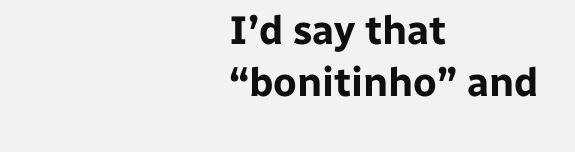I’d say that “bonitinho” and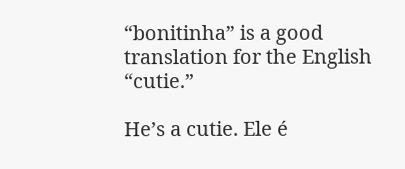“bonitinha” is a good translation for the English “cutie.”

He’s a cutie. Ele é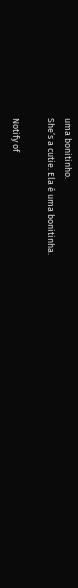uma bonitinho.
She’s a cutie. Ela é uma bonitinha.

Notify of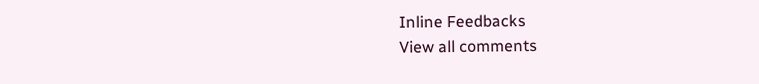Inline Feedbacks
View all comments